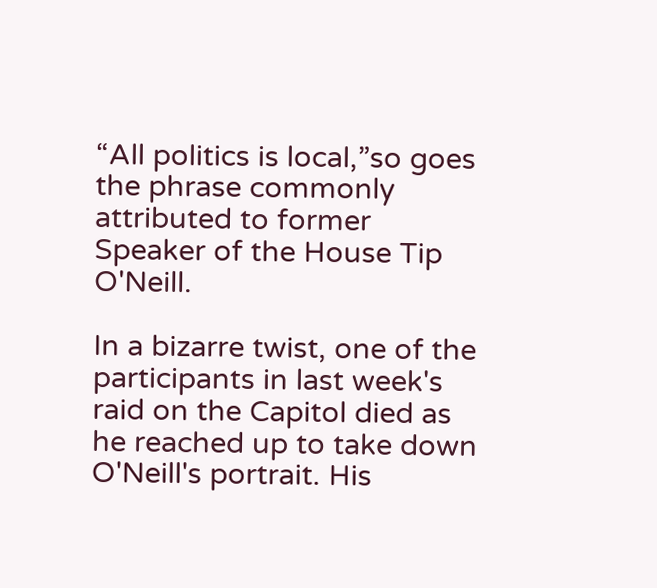“All politics is local,”so goes the phrase commonly attributed to former Speaker of the House Tip O'Neill.

In a bizarre twist, one of the participants in last week's raid on the Capitol died as he reached up to take down O'Neill's portrait. His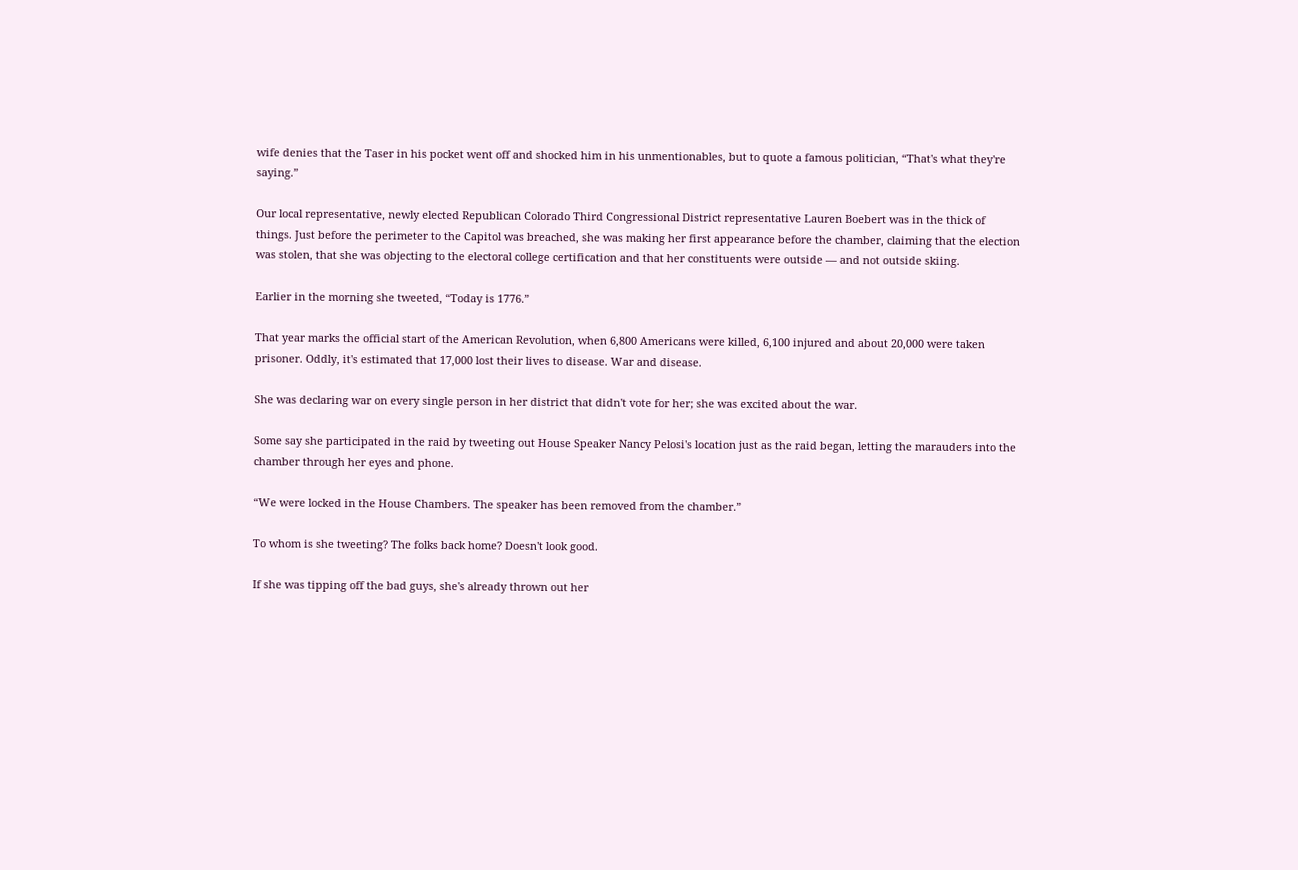wife denies that the Taser in his pocket went off and shocked him in his unmentionables, but to quote a famous politician, “That's what they're saying.”

Our local representative, newly elected Republican Colorado Third Congressional District representative Lauren Boebert was in the thick of things. Just before the perimeter to the Capitol was breached, she was making her first appearance before the chamber, claiming that the election was stolen, that she was objecting to the electoral college certification and that her constituents were outside — and not outside skiing.

Earlier in the morning she tweeted, “Today is 1776.”

That year marks the official start of the American Revolution, when 6,800 Americans were killed, 6,100 injured and about 20,000 were taken prisoner. Oddly, it's estimated that 17,000 lost their lives to disease. War and disease.

She was declaring war on every single person in her district that didn't vote for her; she was excited about the war.

Some say she participated in the raid by tweeting out House Speaker Nancy Pelosi's location just as the raid began, letting the marauders into the chamber through her eyes and phone.

“We were locked in the House Chambers. The speaker has been removed from the chamber.”

To whom is she tweeting? The folks back home? Doesn't look good.

If she was tipping off the bad guys, she's already thrown out her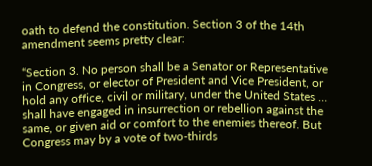oath to defend the constitution. Section 3 of the 14th amendment seems pretty clear:

“Section 3. No person shall be a Senator or Representative in Congress, or elector of President and Vice President, or hold any office, civil or military, under the United States … shall have engaged in insurrection or rebellion against the same, or given aid or comfort to the enemies thereof. But Congress may by a vote of two-thirds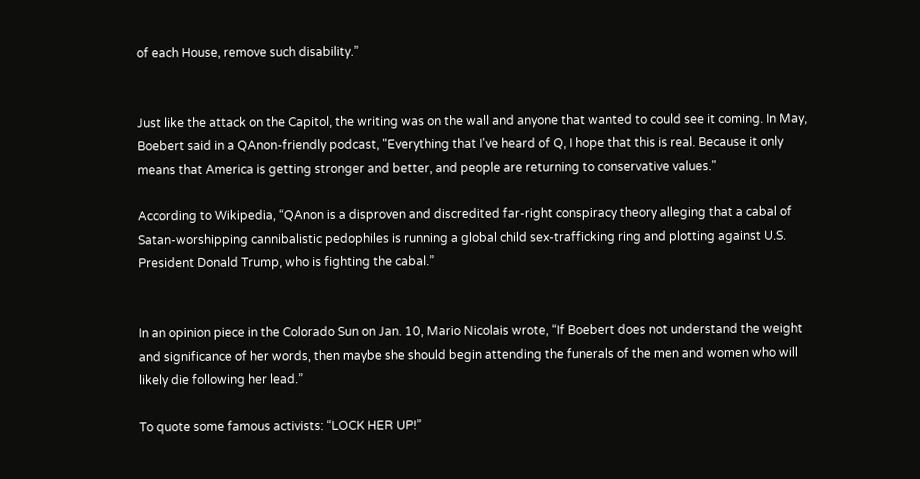of each House, remove such disability.”


Just like the attack on the Capitol, the writing was on the wall and anyone that wanted to could see it coming. In May, Boebert said in a QAnon-friendly podcast, "Everything that I've heard of Q, I hope that this is real. Because it only means that America is getting stronger and better, and people are returning to conservative values."

According to Wikipedia, “QAnon is a disproven and discredited far-right conspiracy theory alleging that a cabal of Satan-worshipping cannibalistic pedophiles is running a global child sex-trafficking ring and plotting against U.S. President Donald Trump, who is fighting the cabal.”


In an opinion piece in the Colorado Sun on Jan. 10, Mario Nicolais wrote, “If Boebert does not understand the weight and significance of her words, then maybe she should begin attending the funerals of the men and women who will likely die following her lead.”

To quote some famous activists: “LOCK HER UP!”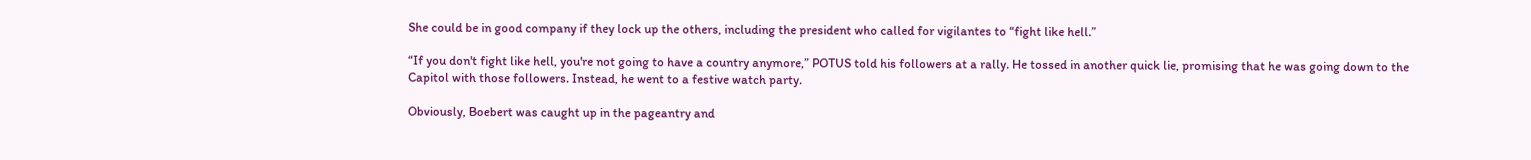She could be in good company if they lock up the others, including the president who called for vigilantes to “fight like hell.”

“If you don't fight like hell, you're not going to have a country anymore,” POTUS told his followers at a rally. He tossed in another quick lie, promising that he was going down to the Capitol with those followers. Instead, he went to a festive watch party.

Obviously, Boebert was caught up in the pageantry and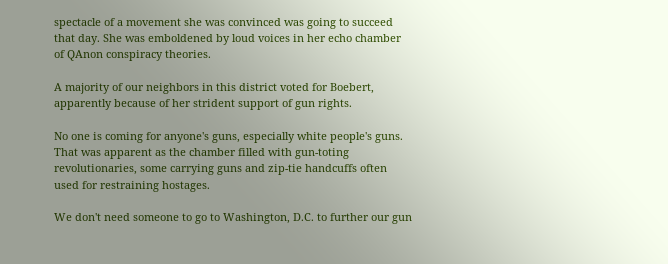spectacle of a movement she was convinced was going to succeed that day. She was emboldened by loud voices in her echo chamber of QAnon conspiracy theories.

A majority of our neighbors in this district voted for Boebert, apparently because of her strident support of gun rights.

No one is coming for anyone's guns, especially white people's guns. That was apparent as the chamber filled with gun-toting revolutionaries, some carrying guns and zip-tie handcuffs often used for restraining hostages.

We don't need someone to go to Washington, D.C. to further our gun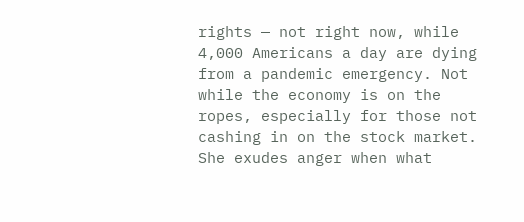rights — not right now, while 4,000 Americans a day are dying from a pandemic emergency. Not while the economy is on the ropes, especially for those not cashing in on the stock market. She exudes anger when what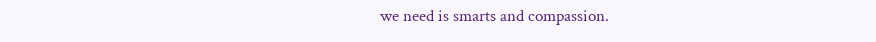we need is smarts and compassion.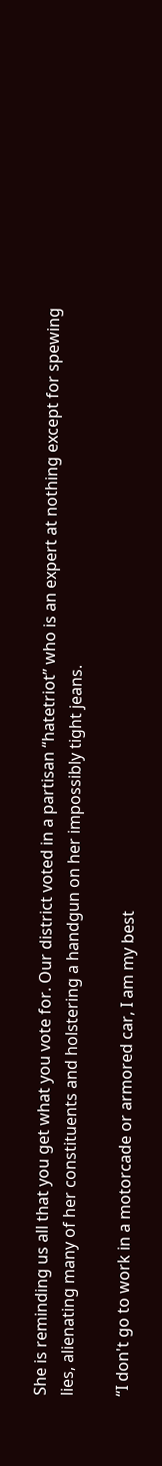She is reminding us all that you get what you vote for. Our district voted in a partisan “hatetriot” who is an expert at nothing except for spewing lies, alienating many of her constituents and holstering a handgun on her impossibly tight jeans.

“I don't go to work in a motorcade or armored car, I am my best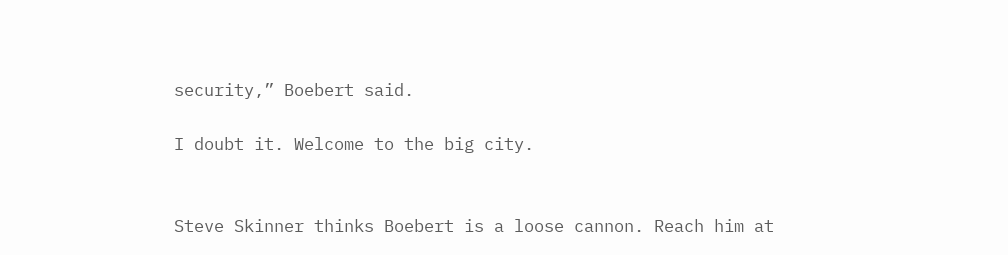security,” Boebert said.

I doubt it. Welcome to the big city.


Steve Skinner thinks Boebert is a loose cannon. Reach him at